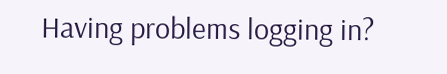Having problems logging in?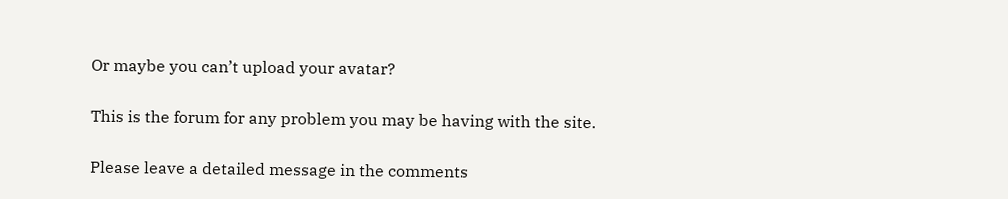Or maybe you can’t upload your avatar?

This is the forum for any problem you may be having with the site.

Please leave a detailed message in the comments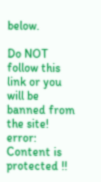below.

Do NOT follow this link or you will be banned from the site!
error: Content is protected !!